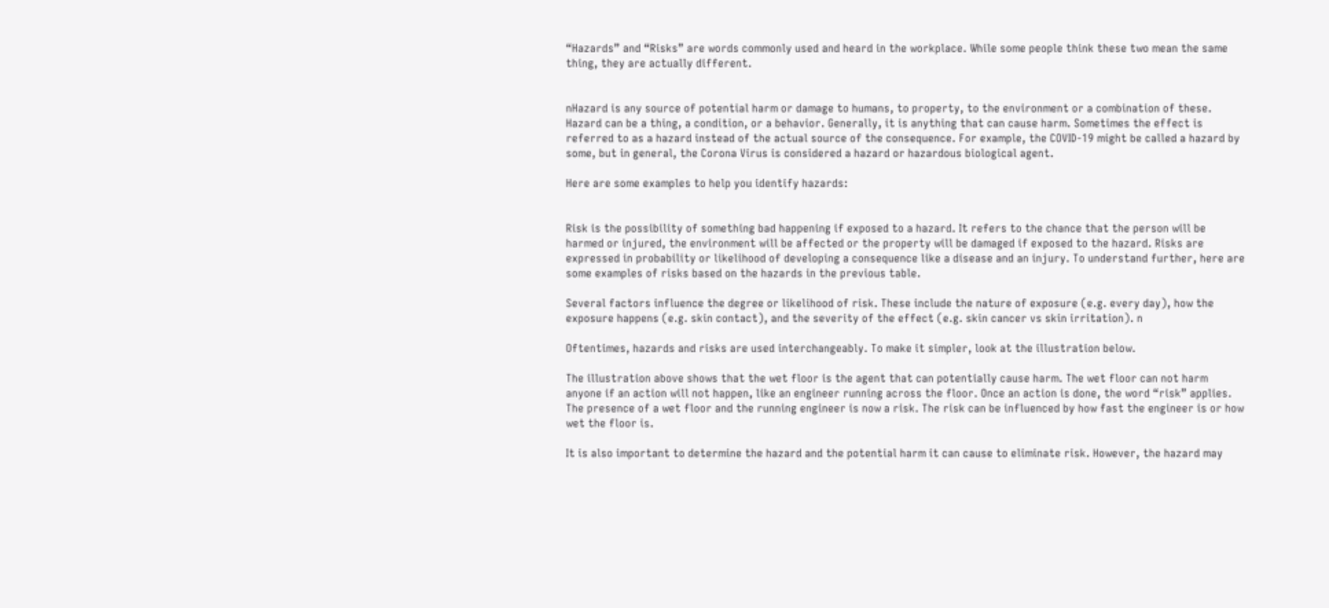“Hazards” and “Risks” are words commonly used and heard in the workplace. While some people think these two mean the same thing, they are actually different.


nHazard is any source of potential harm or damage to humans, to property, to the environment or a combination of these. Hazard can be a thing, a condition, or a behavior. Generally, it is anything that can cause harm. Sometimes the effect is referred to as a hazard instead of the actual source of the consequence. For example, the COVID-19 might be called a hazard by some, but in general, the Corona Virus is considered a hazard or hazardous biological agent.

Here are some examples to help you identify hazards:


Risk is the possibility of something bad happening if exposed to a hazard. It refers to the chance that the person will be harmed or injured, the environment will be affected or the property will be damaged if exposed to the hazard. Risks are expressed in probability or likelihood of developing a consequence like a disease and an injury. To understand further, here are some examples of risks based on the hazards in the previous table.

Several factors influence the degree or likelihood of risk. These include the nature of exposure (e.g. every day), how the exposure happens (e.g. skin contact), and the severity of the effect (e.g. skin cancer vs skin irritation). n

Oftentimes, hazards and risks are used interchangeably. To make it simpler, look at the illustration below.

The illustration above shows that the wet floor is the agent that can potentially cause harm. The wet floor can not harm anyone if an action will not happen, like an engineer running across the floor. Once an action is done, the word “risk” applies. The presence of a wet floor and the running engineer is now a risk. The risk can be influenced by how fast the engineer is or how wet the floor is.

It is also important to determine the hazard and the potential harm it can cause to eliminate risk. However, the hazard may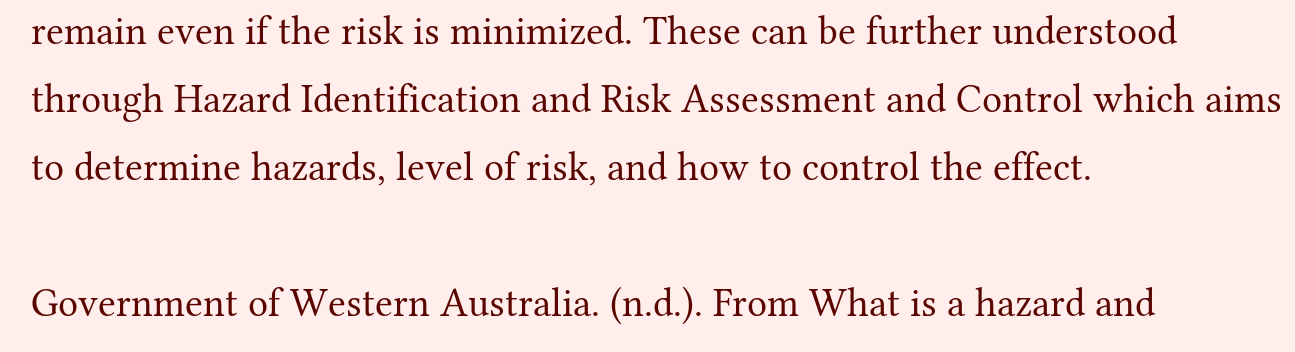remain even if the risk is minimized. These can be further understood through Hazard Identification and Risk Assessment and Control which aims to determine hazards, level of risk, and how to control the effect.

Government of Western Australia. (n.d.). From What is a hazard and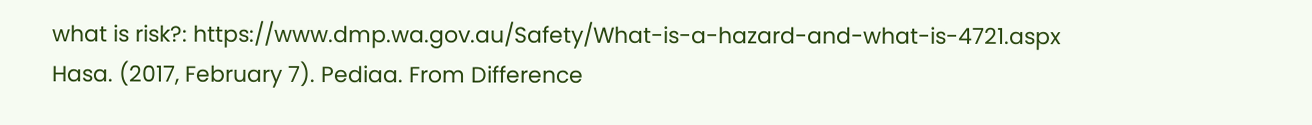what is risk?: https://www.dmp.wa.gov.au/Safety/What-is-a-hazard-and-what-is-4721.aspx
Hasa. (2017, February 7). Pediaa. From Difference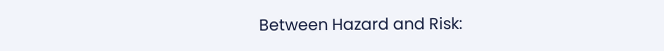Between Hazard and Risk: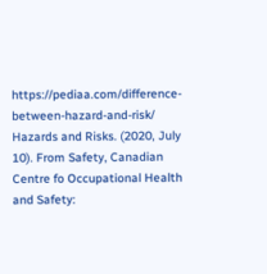https://pediaa.com/difference-between-hazard-and-risk/
Hazards and Risks. (2020, July 10). From Safety, Canadian Centre fo Occupational Health and Safety: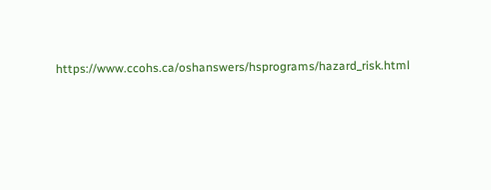https://www.ccohs.ca/oshanswers/hsprograms/hazard_risk.html